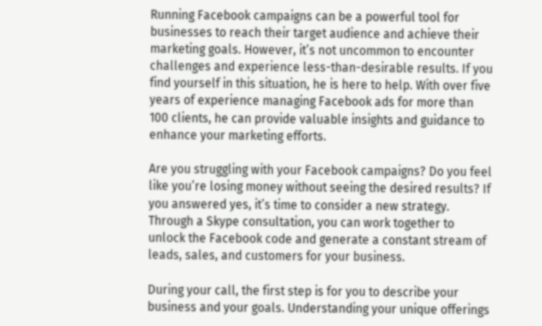Running Facebook campaigns can be a powerful tool for businesses to reach their target audience and achieve their marketing goals. However, it’s not uncommon to encounter challenges and experience less-than-desirable results. If you find yourself in this situation, he is here to help. With over five years of experience managing Facebook ads for more than 100 clients, he can provide valuable insights and guidance to enhance your marketing efforts.

Are you struggling with your Facebook campaigns? Do you feel like you’re losing money without seeing the desired results? If you answered yes, it’s time to consider a new strategy. Through a Skype consultation, you can work together to unlock the Facebook code and generate a constant stream of leads, sales, and customers for your business.

During your call, the first step is for you to describe your business and your goals. Understanding your unique offerings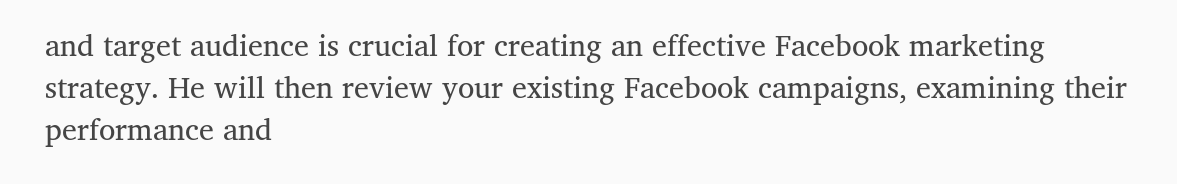and target audience is crucial for creating an effective Facebook marketing strategy. He will then review your existing Facebook campaigns, examining their performance and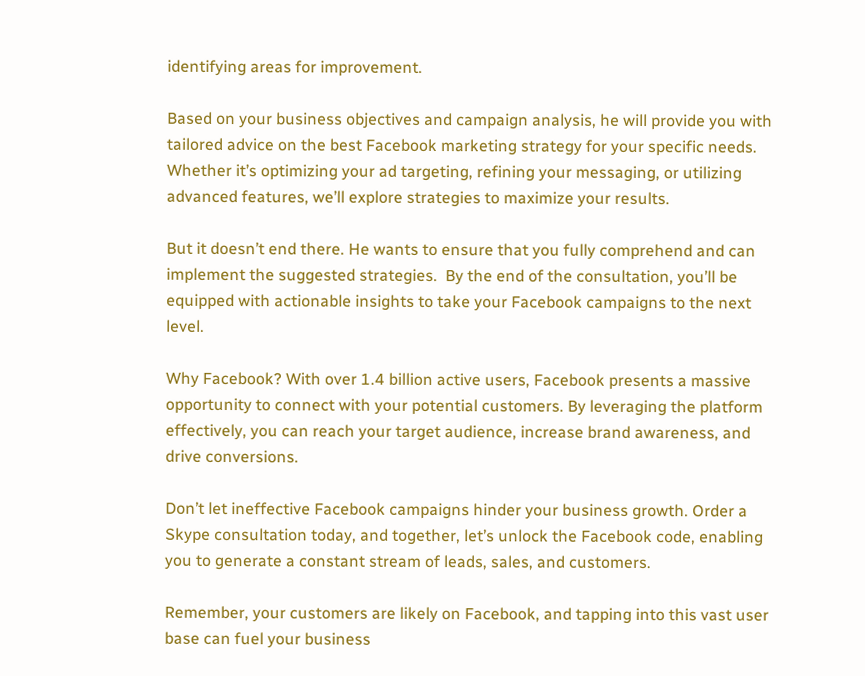identifying areas for improvement.

Based on your business objectives and campaign analysis, he will provide you with tailored advice on the best Facebook marketing strategy for your specific needs. Whether it’s optimizing your ad targeting, refining your messaging, or utilizing advanced features, we’ll explore strategies to maximize your results.

But it doesn’t end there. He wants to ensure that you fully comprehend and can implement the suggested strategies.  By the end of the consultation, you’ll be equipped with actionable insights to take your Facebook campaigns to the next level.

Why Facebook? With over 1.4 billion active users, Facebook presents a massive opportunity to connect with your potential customers. By leveraging the platform effectively, you can reach your target audience, increase brand awareness, and drive conversions.

Don’t let ineffective Facebook campaigns hinder your business growth. Order a Skype consultation today, and together, let’s unlock the Facebook code, enabling you to generate a constant stream of leads, sales, and customers.

Remember, your customers are likely on Facebook, and tapping into this vast user base can fuel your business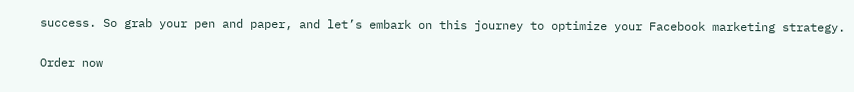success. So grab your pen and paper, and let’s embark on this journey to optimize your Facebook marketing strategy.

Order now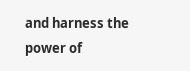and harness the power of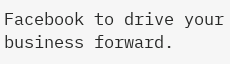Facebook to drive your business forward.